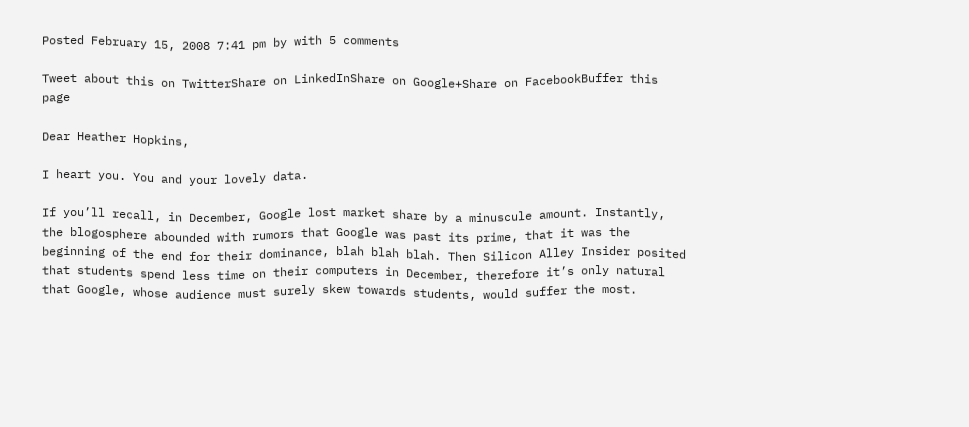Posted February 15, 2008 7:41 pm by with 5 comments

Tweet about this on TwitterShare on LinkedInShare on Google+Share on FacebookBuffer this page

Dear Heather Hopkins,

I heart you. You and your lovely data.

If you’ll recall, in December, Google lost market share by a minuscule amount. Instantly, the blogosphere abounded with rumors that Google was past its prime, that it was the beginning of the end for their dominance, blah blah blah. Then Silicon Alley Insider posited that students spend less time on their computers in December, therefore it’s only natural that Google, whose audience must surely skew towards students, would suffer the most.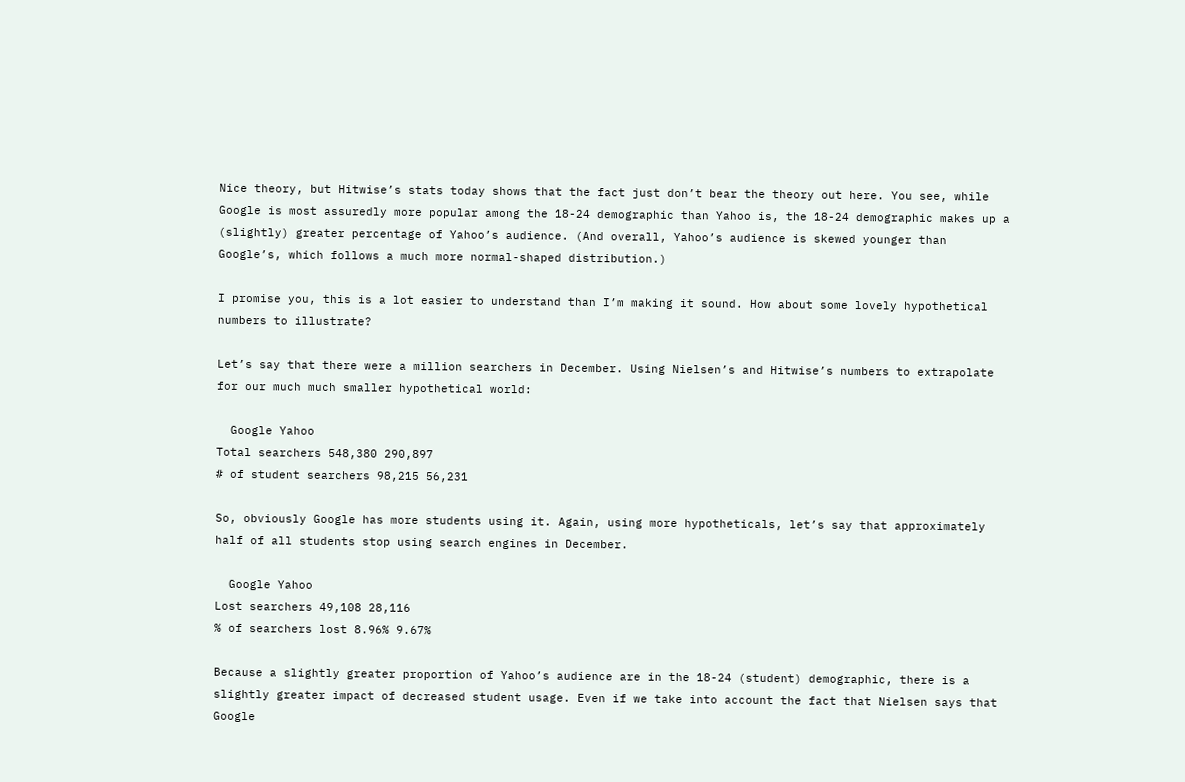Nice theory, but Hitwise’s stats today shows that the fact just don’t bear the theory out here. You see, while Google is most assuredly more popular among the 18-24 demographic than Yahoo is, the 18-24 demographic makes up a (slightly) greater percentage of Yahoo’s audience. (And overall, Yahoo’s audience is skewed younger than Google’s, which follows a much more normal-shaped distribution.)

I promise you, this is a lot easier to understand than I’m making it sound. How about some lovely hypothetical numbers to illustrate?

Let’s say that there were a million searchers in December. Using Nielsen’s and Hitwise’s numbers to extrapolate for our much much smaller hypothetical world:

  Google Yahoo
Total searchers 548,380 290,897
# of student searchers 98,215 56,231

So, obviously Google has more students using it. Again, using more hypotheticals, let’s say that approximately half of all students stop using search engines in December.

  Google Yahoo
Lost searchers 49,108 28,116
% of searchers lost 8.96% 9.67%

Because a slightly greater proportion of Yahoo’s audience are in the 18-24 (student) demographic, there is a slightly greater impact of decreased student usage. Even if we take into account the fact that Nielsen says that Google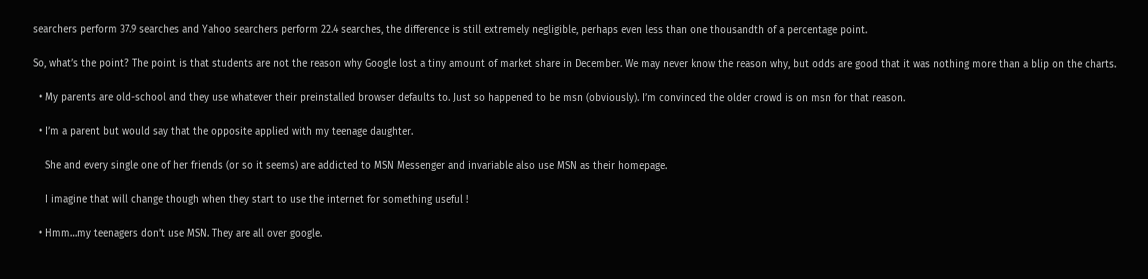searchers perform 37.9 searches and Yahoo searchers perform 22.4 searches, the difference is still extremely negligible, perhaps even less than one thousandth of a percentage point.

So, what’s the point? The point is that students are not the reason why Google lost a tiny amount of market share in December. We may never know the reason why, but odds are good that it was nothing more than a blip on the charts.

  • My parents are old-school and they use whatever their preinstalled browser defaults to. Just so happened to be msn (obviously). I’m convinced the older crowd is on msn for that reason.

  • I’m a parent but would say that the opposite applied with my teenage daughter.

    She and every single one of her friends (or so it seems) are addicted to MSN Messenger and invariable also use MSN as their homepage.

    I imagine that will change though when they start to use the internet for something useful !

  • Hmm…my teenagers don’t use MSN. They are all over google.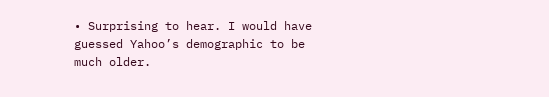• Surprising to hear. I would have guessed Yahoo’s demographic to be much older.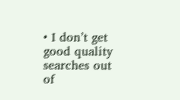• I don’t get good quality searches out of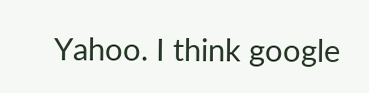Yahoo. I think google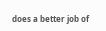does a better job of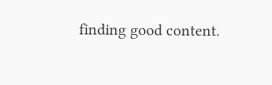finding good content.